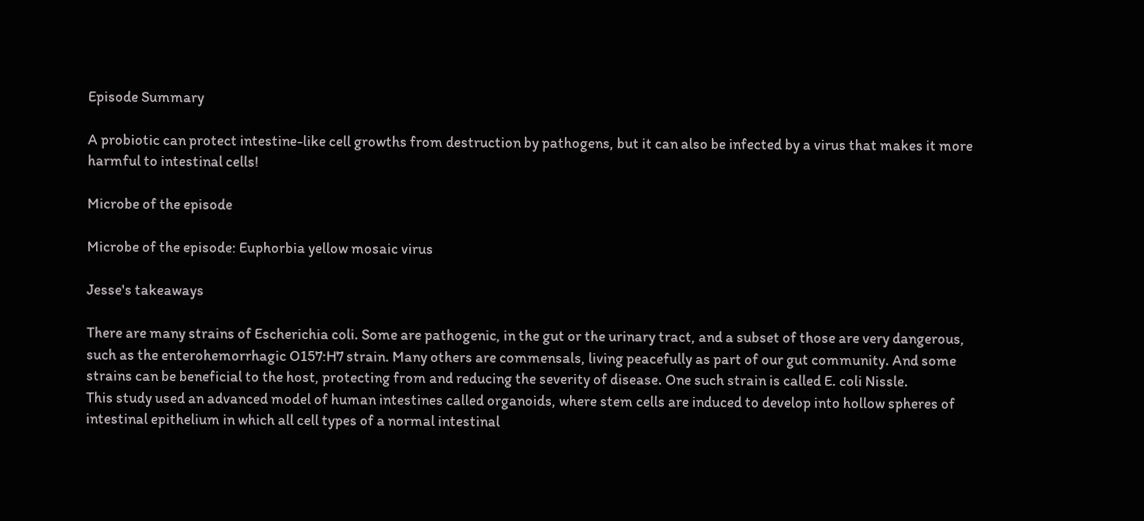Episode Summary

A probiotic can protect intestine-like cell growths from destruction by pathogens, but it can also be infected by a virus that makes it more harmful to intestinal cells!

Microbe of the episode

Microbe of the episode: Euphorbia yellow mosaic virus

Jesse's takeaways

There are many strains of Escherichia coli. Some are pathogenic, in the gut or the urinary tract, and a subset of those are very dangerous, such as the enterohemorrhagic O157:H7 strain. Many others are commensals, living peacefully as part of our gut community. And some strains can be beneficial to the host, protecting from and reducing the severity of disease. One such strain is called E. coli Nissle.
This study used an advanced model of human intestines called organoids, where stem cells are induced to develop into hollow spheres of intestinal epithelium in which all cell types of a normal intestinal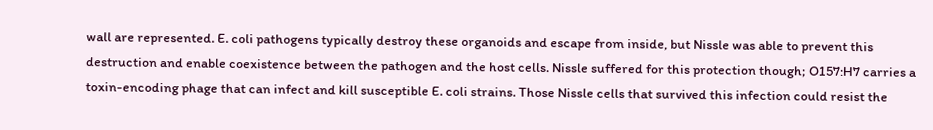wall are represented. E. coli pathogens typically destroy these organoids and escape from inside, but Nissle was able to prevent this destruction and enable coexistence between the pathogen and the host cells. Nissle suffered for this protection though; O157:H7 carries a toxin-encoding phage that can infect and kill susceptible E. coli strains. Those Nissle cells that survived this infection could resist the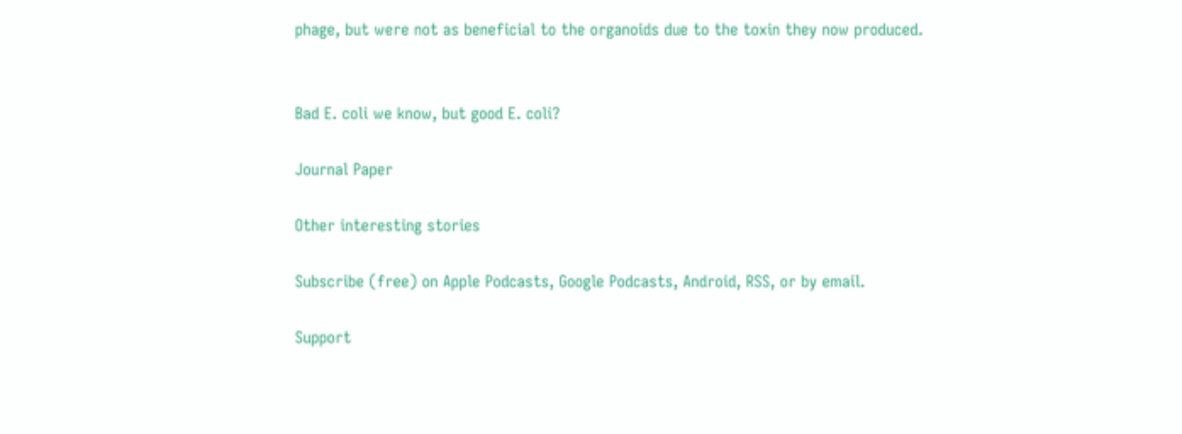phage, but were not as beneficial to the organoids due to the toxin they now produced.


Bad E. coli we know, but good E. coli?

Journal Paper

Other interesting stories

Subscribe (free) on Apple Podcasts, Google Podcasts, Android, RSS, or by email.

Support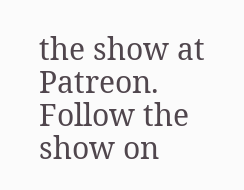the show at Patreon. Follow the show on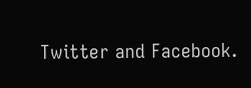Twitter and Facebook.